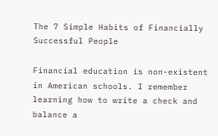The 7 Simple Habits of Financially Successful People

Financial education is non-existent in American schools. I remember learning how to write a check and balance a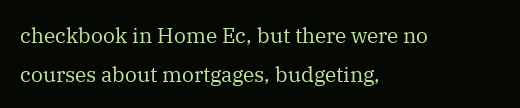checkbook in Home Ec, but there were no courses about mortgages, budgeting,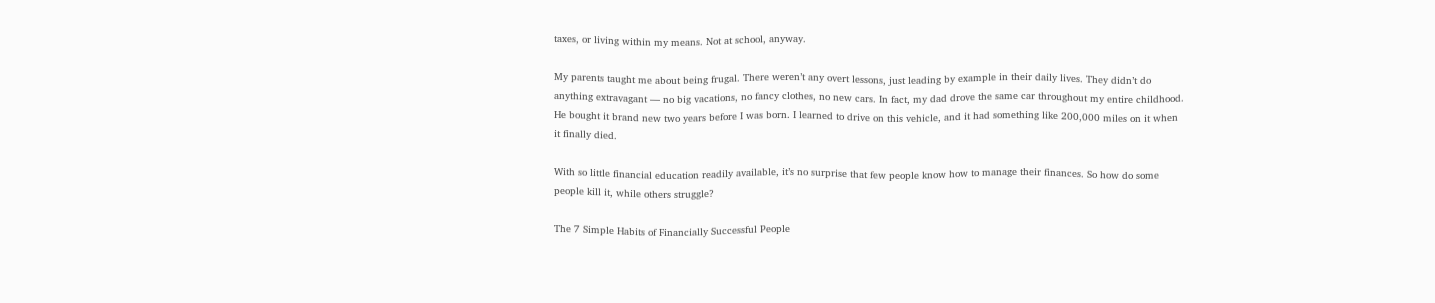taxes, or living within my means. Not at school, anyway.

My parents taught me about being frugal. There weren’t any overt lessons, just leading by example in their daily lives. They didn’t do anything extravagant — no big vacations, no fancy clothes, no new cars. In fact, my dad drove the same car throughout my entire childhood. He bought it brand new two years before I was born. I learned to drive on this vehicle, and it had something like 200,000 miles on it when it finally died.

With so little financial education readily available, it’s no surprise that few people know how to manage their finances. So how do some people kill it, while others struggle?

The 7 Simple Habits of Financially Successful People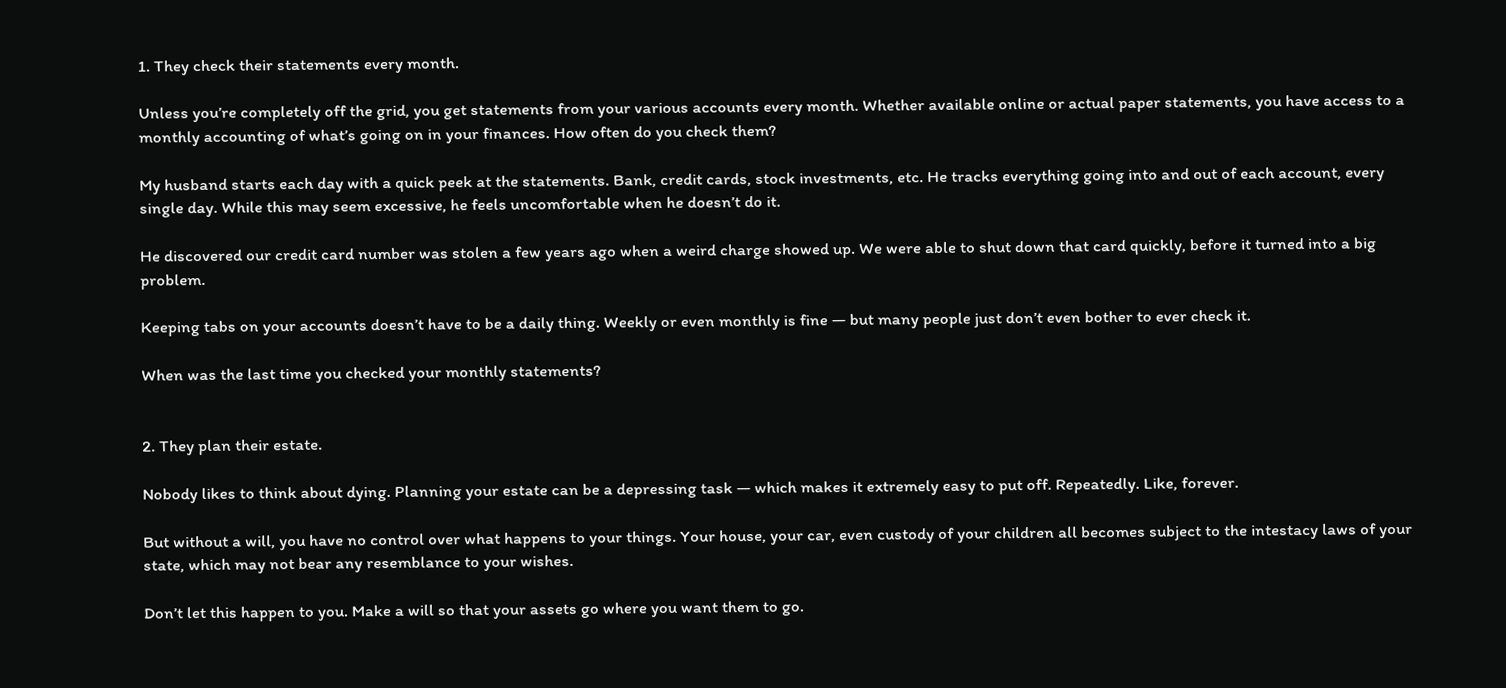1. They check their statements every month.

Unless you’re completely off the grid, you get statements from your various accounts every month. Whether available online or actual paper statements, you have access to a monthly accounting of what’s going on in your finances. How often do you check them?

My husband starts each day with a quick peek at the statements. Bank, credit cards, stock investments, etc. He tracks everything going into and out of each account, every single day. While this may seem excessive, he feels uncomfortable when he doesn’t do it.

He discovered our credit card number was stolen a few years ago when a weird charge showed up. We were able to shut down that card quickly, before it turned into a big problem.

Keeping tabs on your accounts doesn’t have to be a daily thing. Weekly or even monthly is fine — but many people just don’t even bother to ever check it.

When was the last time you checked your monthly statements?


2. They plan their estate.

Nobody likes to think about dying. Planning your estate can be a depressing task — which makes it extremely easy to put off. Repeatedly. Like, forever.

But without a will, you have no control over what happens to your things. Your house, your car, even custody of your children all becomes subject to the intestacy laws of your state, which may not bear any resemblance to your wishes.

Don’t let this happen to you. Make a will so that your assets go where you want them to go.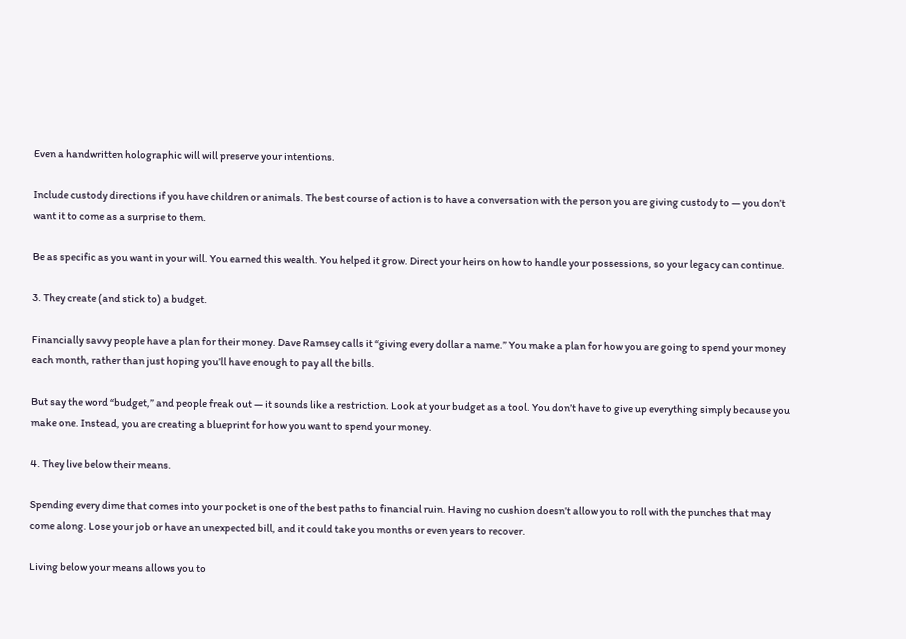Even a handwritten holographic will will preserve your intentions.

Include custody directions if you have children or animals. The best course of action is to have a conversation with the person you are giving custody to — you don’t want it to come as a surprise to them.

Be as specific as you want in your will. You earned this wealth. You helped it grow. Direct your heirs on how to handle your possessions, so your legacy can continue.

3. They create (and stick to) a budget.

Financially savvy people have a plan for their money. Dave Ramsey calls it “giving every dollar a name.” You make a plan for how you are going to spend your money each month, rather than just hoping you’ll have enough to pay all the bills.

But say the word “budget,” and people freak out — it sounds like a restriction. Look at your budget as a tool. You don’t have to give up everything simply because you make one. Instead, you are creating a blueprint for how you want to spend your money.

4. They live below their means.

Spending every dime that comes into your pocket is one of the best paths to financial ruin. Having no cushion doesn’t allow you to roll with the punches that may come along. Lose your job or have an unexpected bill, and it could take you months or even years to recover.

Living below your means allows you to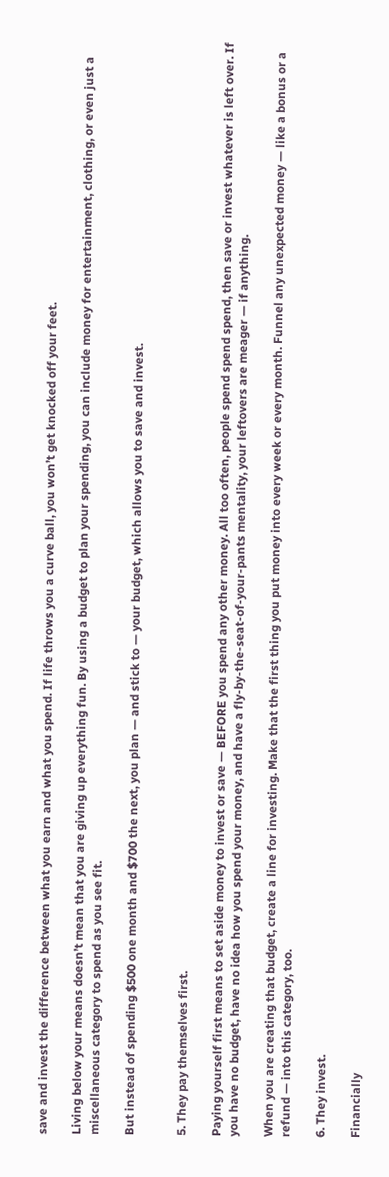save and invest the difference between what you earn and what you spend. If life throws you a curve ball, you won’t get knocked off your feet.

Living below your means doesn’t mean that you are giving up everything fun. By using a budget to plan your spending, you can include money for entertainment, clothing, or even just a miscellaneous category to spend as you see fit.

But instead of spending $500 one month and $700 the next, you plan — and stick to — your budget, which allows you to save and invest.


5. They pay themselves first.

Paying yourself first means to set aside money to invest or save — BEFORE you spend any other money. All too often, people spend spend spend, then save or invest whatever is left over. If you have no budget, have no idea how you spend your money, and have a fly-by-the-seat-of-your-pants mentality, your leftovers are meager — if anything.

When you are creating that budget, create a line for investing. Make that the first thing you put money into every week or every month. Funnel any unexpected money — like a bonus or a refund — into this category, too.

6. They invest.

Financially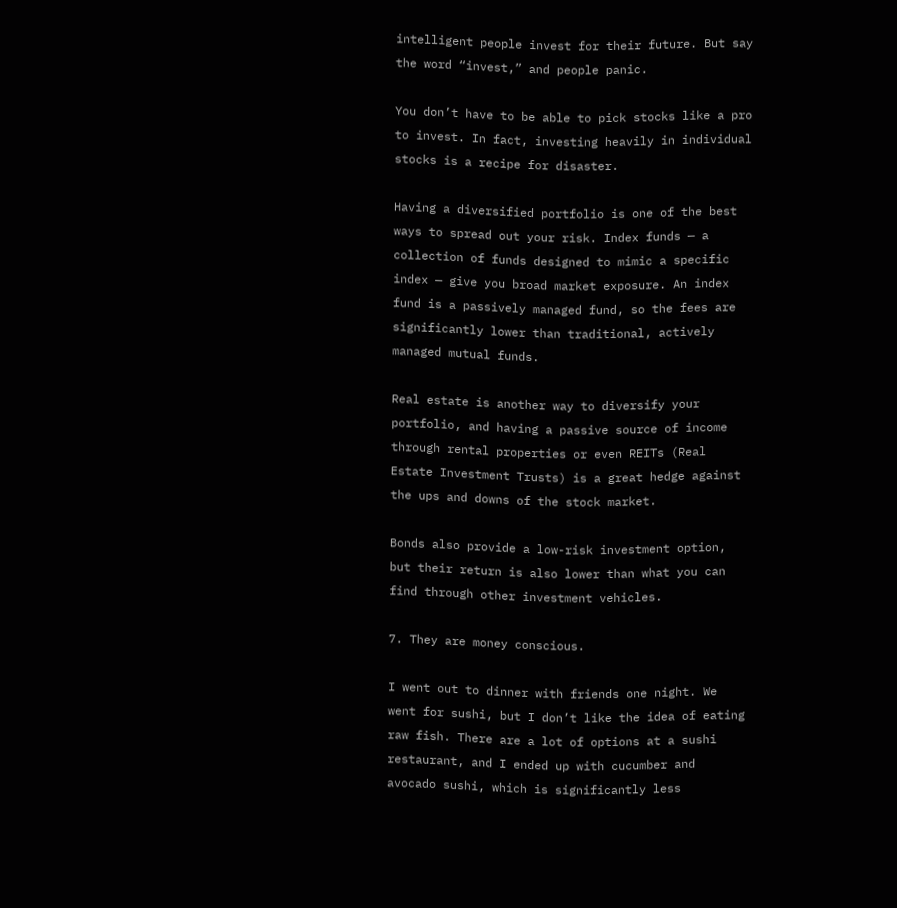intelligent people invest for their future. But say the word “invest,” and people panic.

You don’t have to be able to pick stocks like a pro to invest. In fact, investing heavily in individual stocks is a recipe for disaster.

Having a diversified portfolio is one of the best ways to spread out your risk. Index funds — a collection of funds designed to mimic a specific index — give you broad market exposure. An index fund is a passively managed fund, so the fees are significantly lower than traditional, actively managed mutual funds.

Real estate is another way to diversify your portfolio, and having a passive source of income through rental properties or even REITs (Real Estate Investment Trusts) is a great hedge against the ups and downs of the stock market.

Bonds also provide a low-risk investment option, but their return is also lower than what you can find through other investment vehicles.

7. They are money conscious.

I went out to dinner with friends one night. We went for sushi, but I don’t like the idea of eating raw fish. There are a lot of options at a sushi restaurant, and I ended up with cucumber and avocado sushi, which is significantly less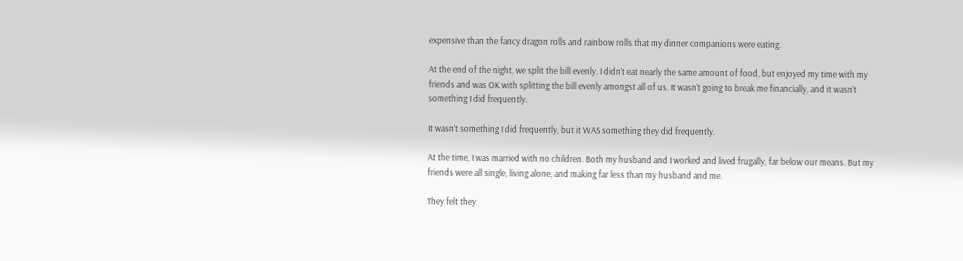expensive than the fancy dragon rolls and rainbow rolls that my dinner companions were eating.

At the end of the night, we split the bill evenly. I didn’t eat nearly the same amount of food, but enjoyed my time with my friends and was OK with splitting the bill evenly amongst all of us. It wasn’t going to break me financially, and it wasn’t something I did frequently.

It wasn’t something I did frequently, but it WAS something they did frequently.

At the time, I was married with no children. Both my husband and I worked and lived frugally, far below our means. But my friends were all single, living alone, and making far less than my husband and me.

They felt they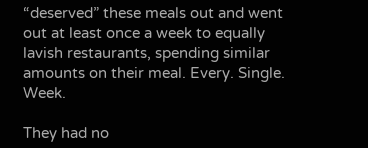“deserved” these meals out and went out at least once a week to equally lavish restaurants, spending similar amounts on their meal. Every. Single. Week.

They had no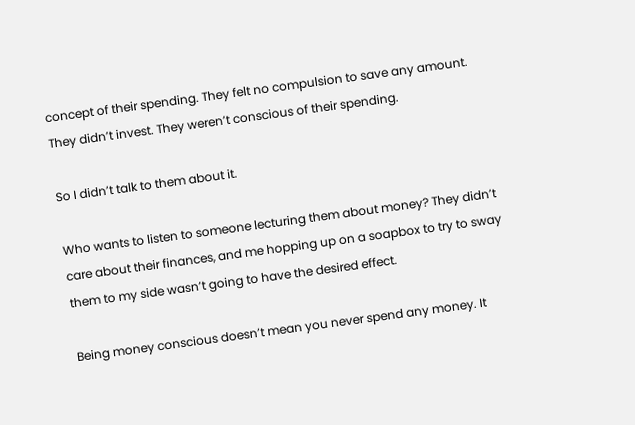concept of their spending. They felt no compulsion to save any amount. They didn’t invest. They weren’t conscious of their spending.

So I didn’t talk to them about it.

Who wants to listen to someone lecturing them about money? They didn’t care about their finances, and me hopping up on a soapbox to try to sway them to my side wasn’t going to have the desired effect.

Being money conscious doesn’t mean you never spend any money. It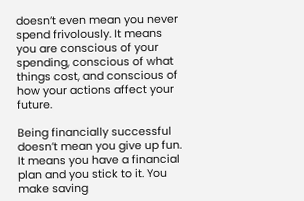doesn’t even mean you never spend frivolously. It means you are conscious of your spending, conscious of what things cost, and conscious of how your actions affect your future.

Being financially successful doesn’t mean you give up fun. It means you have a financial plan and you stick to it. You make saving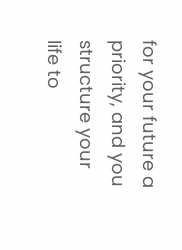for your future a priority, and you structure your life to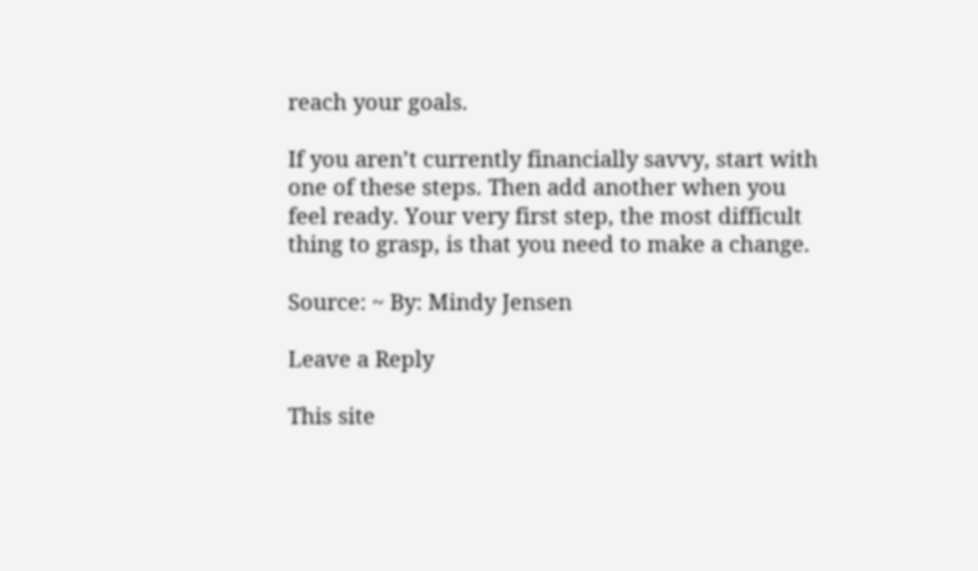reach your goals.

If you aren’t currently financially savvy, start with one of these steps. Then add another when you feel ready. Your very first step, the most difficult thing to grasp, is that you need to make a change.

Source: ~ By: Mindy Jensen

Leave a Reply

This site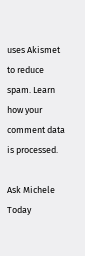uses Akismet to reduce spam. Learn how your comment data is processed.

Ask Michele Today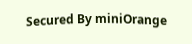Secured By miniOrange